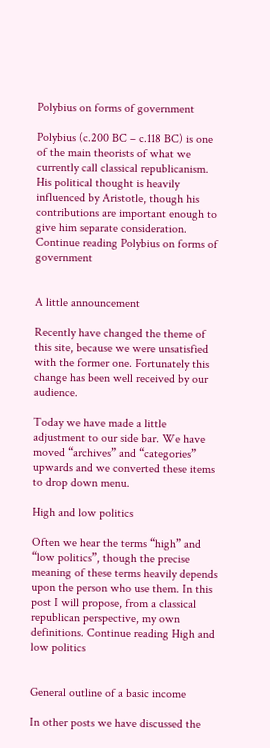Polybius on forms of government

Polybius (c.200 BC – c.118 BC) is one of the main theorists of what we currently call classical republicanism. His political thought is heavily influenced by Aristotle, though his contributions are important enough to give him separate consideration. Continue reading Polybius on forms of government


A little announcement

Recently have changed the theme of this site, because we were unsatisfied with the former one. Fortunately this change has been well received by our audience.

Today we have made a little adjustment to our side bar. We have moved “archives” and “categories” upwards and we converted these items to drop down menu.

High and low politics

Often we hear the terms “high” and “low politics”, though the precise meaning of these terms heavily depends upon the person who use them. In this post I will propose, from a classical republican perspective, my own definitions. Continue reading High and low politics


General outline of a basic income

In other posts we have discussed the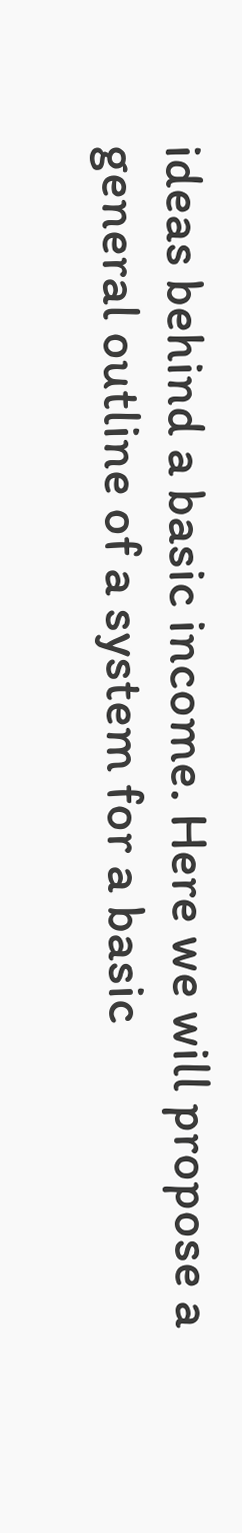ideas behind a basic income. Here we will propose a general outline of a system for a basic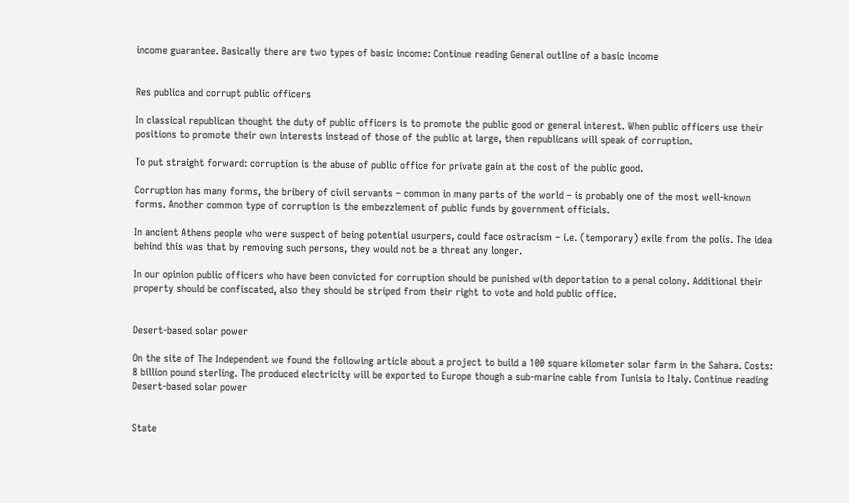income guarantee. Basically there are two types of basic income: Continue reading General outline of a basic income


Res publica and corrupt public officers

In classical republican thought the duty of public officers is to promote the public good or general interest. When public officers use their positions to promote their own interests instead of those of the public at large, then republicans will speak of corruption.

To put straight forward: corruption is the abuse of public office for private gain at the cost of the public good.

Corruption has many forms, the bribery of civil servants – common in many parts of the world – is probably one of the most well-known forms. Another common type of corruption is the embezzlement of public funds by government officials.

In ancient Athens people who were suspect of being potential usurpers, could face ostracism – i.e. (temporary) exile from the polis. The idea behind this was that by removing such persons, they would not be a threat any longer.

In our opinion public officers who have been convicted for corruption should be punished with deportation to a penal colony. Additional their property should be confiscated, also they should be striped from their right to vote and hold public office.


Desert-based solar power

On the site of The Independent we found the following article about a project to build a 100 square kilometer solar farm in the Sahara. Costs: 8 billion pound sterling. The produced electricity will be exported to Europe though a sub-marine cable from Tunisia to Italy. Continue reading Desert-based solar power


State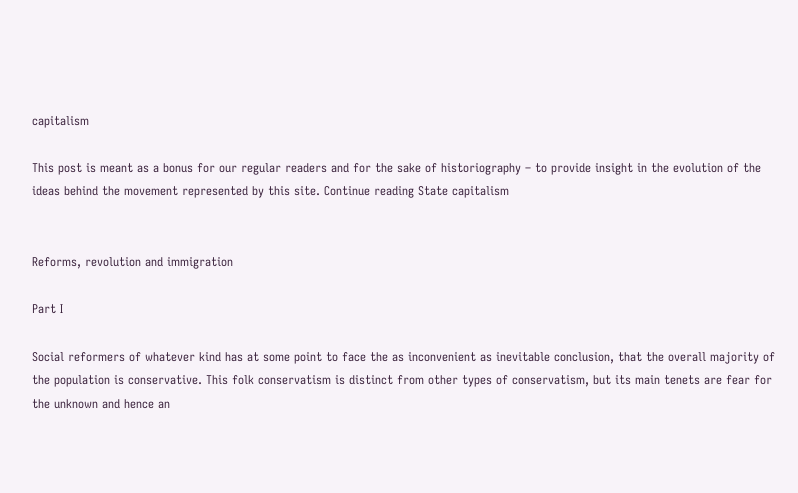capitalism

This post is meant as a bonus for our regular readers and for the sake of historiography – to provide insight in the evolution of the ideas behind the movement represented by this site. Continue reading State capitalism


Reforms, revolution and immigration

Part I

Social reformers of whatever kind has at some point to face the as inconvenient as inevitable conclusion, that the overall majority of the population is conservative. This folk conservatism is distinct from other types of conservatism, but its main tenets are fear for the unknown and hence an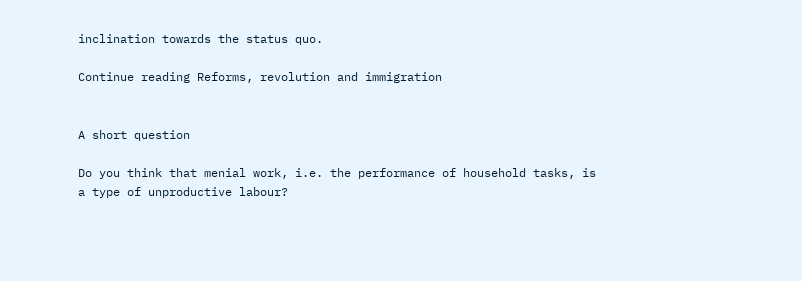inclination towards the status quo.

Continue reading Reforms, revolution and immigration


A short question

Do you think that menial work, i.e. the performance of household tasks, is a type of unproductive labour?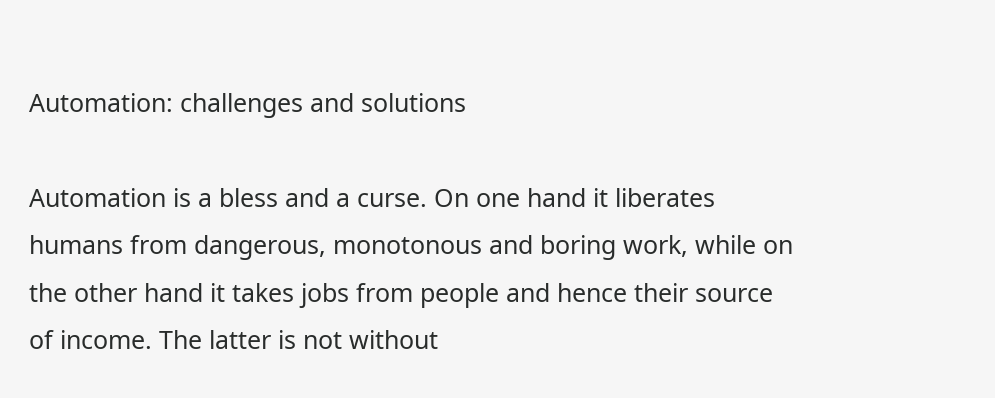Automation: challenges and solutions

Automation is a bless and a curse. On one hand it liberates humans from dangerous, monotonous and boring work, while on the other hand it takes jobs from people and hence their source of income. The latter is not without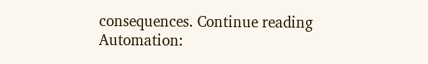consequences. Continue reading Automation: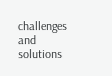challenges and solutions